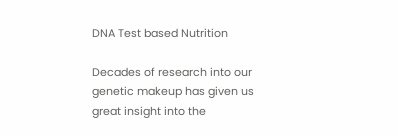DNA Test based Nutrition

Decades of research into our genetic makeup has given us great insight into the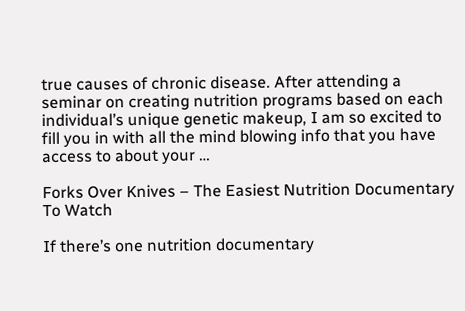true causes of chronic disease. After attending a seminar on creating nutrition programs based on each individual’s unique genetic makeup, I am so excited to fill you in with all the mind blowing info that you have access to about your …

Forks Over Knives – The Easiest Nutrition Documentary To Watch

If there’s one nutrition documentary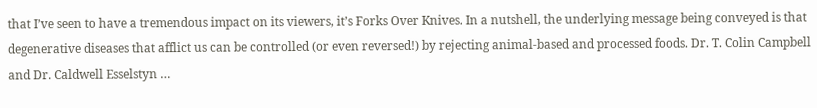that I’ve seen to have a tremendous impact on its viewers, it’s Forks Over Knives. In a nutshell, the underlying message being conveyed is that degenerative diseases that afflict us can be controlled (or even reversed!) by rejecting animal-based and processed foods. Dr. T. Colin Campbell and Dr. Caldwell Esselstyn …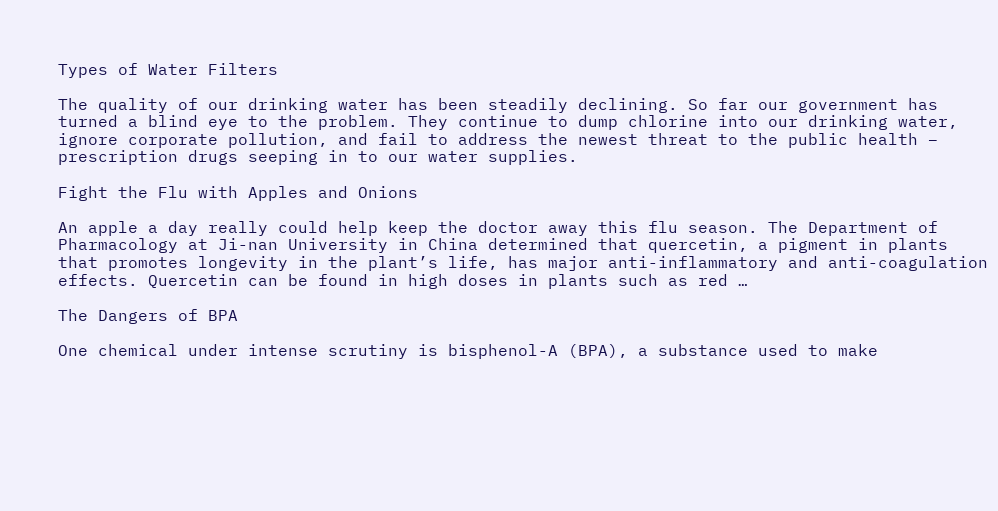Types of Water Filters

The quality of our drinking water has been steadily declining. So far our government has turned a blind eye to the problem. They continue to dump chlorine into our drinking water, ignore corporate pollution, and fail to address the newest threat to the public health – prescription drugs seeping in to our water supplies.

Fight the Flu with Apples and Onions

An apple a day really could help keep the doctor away this flu season. The Department of Pharmacology at Ji-nan University in China determined that quercetin, a pigment in plants that promotes longevity in the plant’s life, has major anti-inflammatory and anti-coagulation effects. Quercetin can be found in high doses in plants such as red …

The Dangers of BPA

One chemical under intense scrutiny is bisphenol-A (BPA), a substance used to make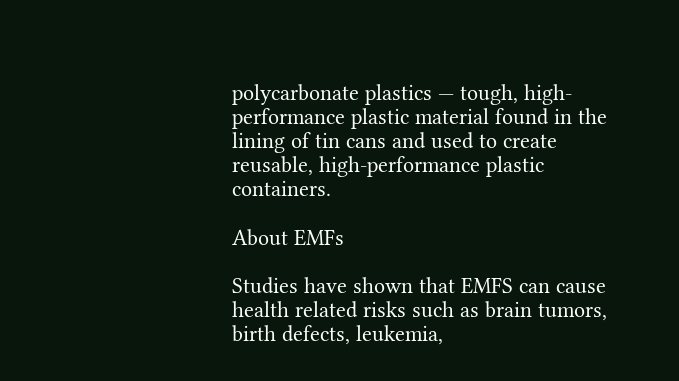polycarbonate plastics — tough, high-performance plastic material found in the lining of tin cans and used to create reusable, high-performance plastic containers.

About EMFs

Studies have shown that EMFS can cause health related risks such as brain tumors, birth defects, leukemia,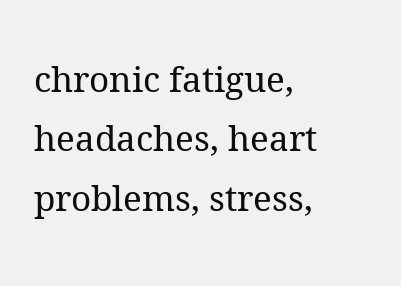chronic fatigue, headaches, heart problems, stress,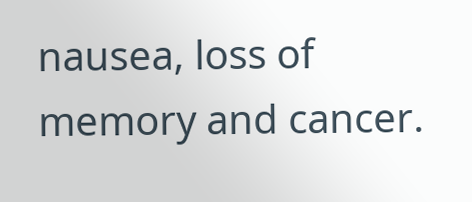nausea, loss of memory and cancer.